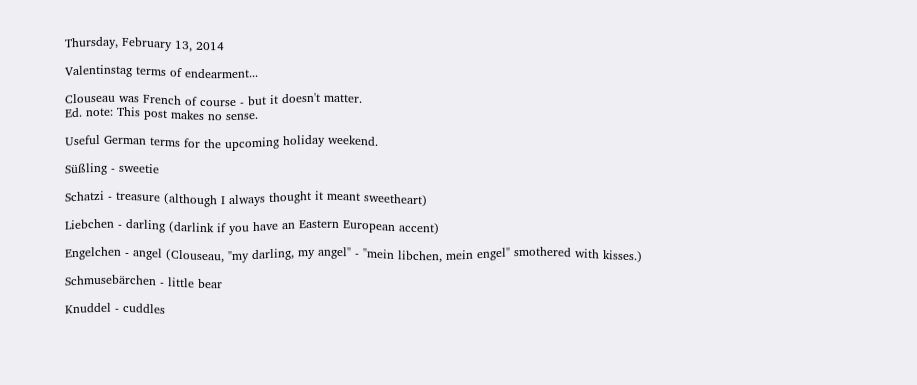Thursday, February 13, 2014

Valentinstag terms of endearment...

Clouseau was French of course - but it doesn't matter.
Ed. note: This post makes no sense.

Useful German terms for the upcoming holiday weekend.

Süßling - sweetie

Schatzi - treasure (although I always thought it meant sweetheart)

Liebchen - darling (darlink if you have an Eastern European accent)

Engelchen - angel (Clouseau, "my darling, my angel" - "mein libchen, mein engel" smothered with kisses.)

Schmusebärchen - little bear

Knuddel - cuddles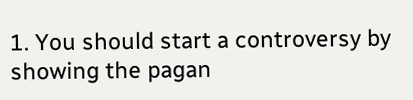1. You should start a controversy by showing the pagan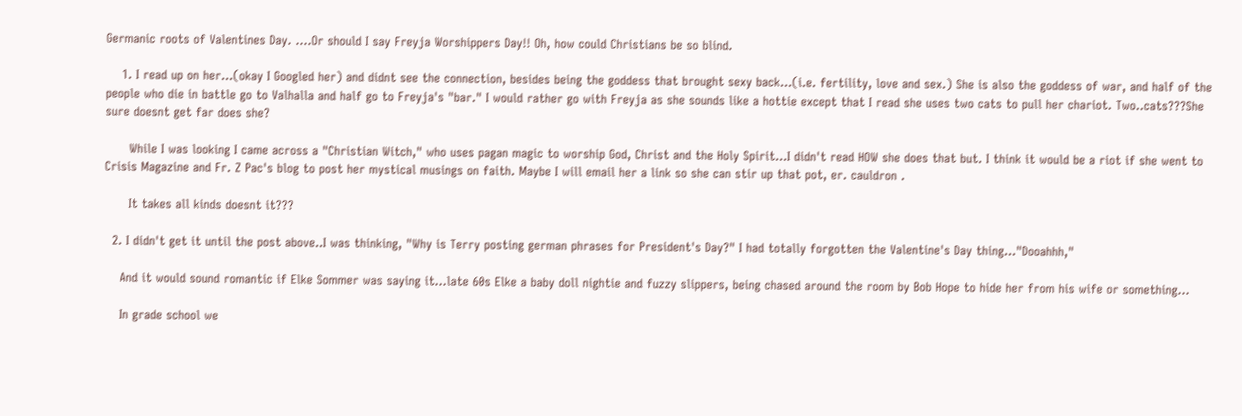Germanic roots of Valentines Day. ....Or should I say Freyja Worshippers Day!! Oh, how could Christians be so blind.

    1. I read up on her...(okay I Googled her) and didnt see the connection, besides being the goddess that brought sexy back...(i.e. fertility, love and sex.) She is also the goddess of war, and half of the people who die in battle go to Valhalla and half go to Freyja's "bar." I would rather go with Freyja as she sounds like a hottie except that I read she uses two cats to pull her chariot. Two..cats???She sure doesnt get far does she?

      While I was looking I came across a "Christian Witch," who uses pagan magic to worship God, Christ and the Holy Spirit...I didn't read HOW she does that but. I think it would be a riot if she went to Crisis Magazine and Fr. Z Pac's blog to post her mystical musings on faith. Maybe I will email her a link so she can stir up that pot, er. cauldron .

      It takes all kinds doesnt it???

  2. I didn't get it until the post above..I was thinking, "Why is Terry posting german phrases for President's Day?" I had totally forgotten the Valentine's Day thing..."Dooahhh,"

    And it would sound romantic if Elke Sommer was saying it...late 60s Elke a baby doll nightie and fuzzy slippers, being chased around the room by Bob Hope to hide her from his wife or something...

    In grade school we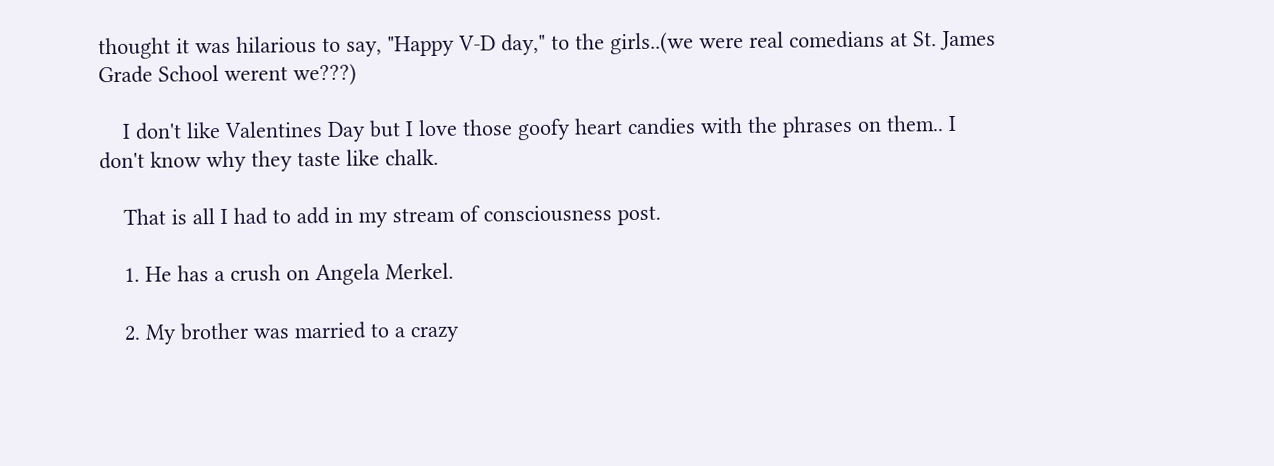thought it was hilarious to say, "Happy V-D day," to the girls..(we were real comedians at St. James Grade School werent we???)

    I don't like Valentines Day but I love those goofy heart candies with the phrases on them.. I don't know why they taste like chalk.

    That is all I had to add in my stream of consciousness post.

    1. He has a crush on Angela Merkel.

    2. My brother was married to a crazy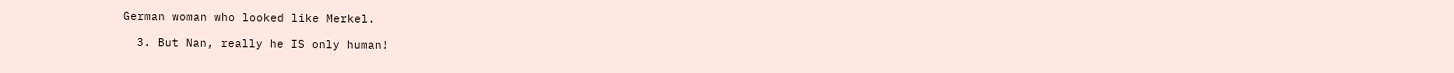German woman who looked like Merkel.

  3. But Nan, really he IS only human!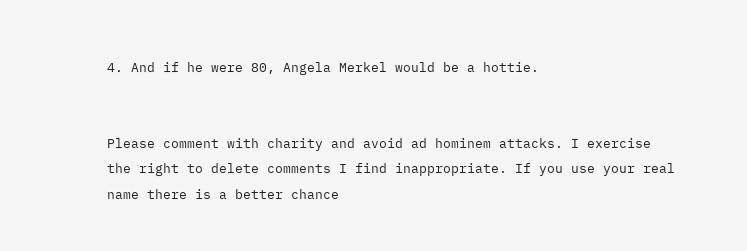4. And if he were 80, Angela Merkel would be a hottie.


Please comment with charity and avoid ad hominem attacks. I exercise the right to delete comments I find inappropriate. If you use your real name there is a better chance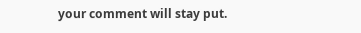your comment will stay put.